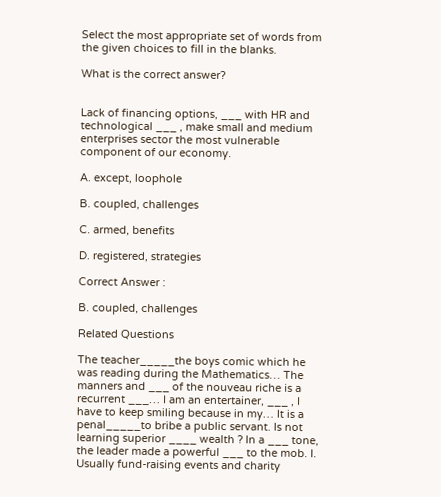Select the most appropriate set of words from the given choices to fill in the blanks.

What is the correct answer?


Lack of financing options, ___ with HR and technological ___ , make small and medium enterprises sector the most vulnerable component of our economy.

A. except, loophole

B. coupled, challenges

C. armed, benefits

D. registered, strategies

Correct Answer :

B. coupled, challenges

Related Questions

The teacher_____the boys comic which he was reading during the Mathematics… The manners and ___ of the nouveau riche is a recurrent ___… I am an entertainer, ___ , I have to keep smiling because in my… It is a penal_____to bribe a public servant. Is not learning superior ____ wealth ? In a ___ tone, the leader made a powerful ___ to the mob. I. Usually fund-raising events and charity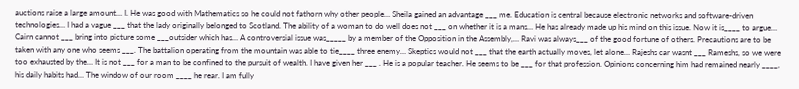auctions raise a large amount… I. He was good with Mathematics so he could not fathorn why other people… Sheila gained an advantage ___ me. Education is central because electronic networks and software-driven technologies… I had a vague ___ that the lady originally belonged to Scotland. The ability of a woman to do well does not ___ on whether it is a mans… He has already made up his mind on this issue. Now it is____ to argue… Cairn cannot ___ bring into picture some ___outsider which has… A controversial issue was_____ by a member of the Opposition in the Assembly,… Ravi was always___ of the good fortune of others. Precautions are to be taken with any one who seems ___. The battalion operating from the mountain was able to tie____ three enemy… Skeptics would not ___ that the earth actually moves, let alone… Rajeshs car wasnt ___ Rameshs, so we were too exhausted by the… It is not ___ for a man to be confined to the pursuit of wealth. I have given her ___ . He is a popular teacher. He seems to be ___ for that profession. Opinions concerning him had remained nearly ____, his daily habits had… The window of our room ____ he rear. I am fully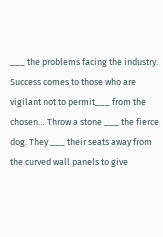___ the problems facing the industry. Success comes to those who are vigilant not to permit___ from the chosen… Throw a stone ___ the fierce dog. They ___ their seats away from the curved wall panels to give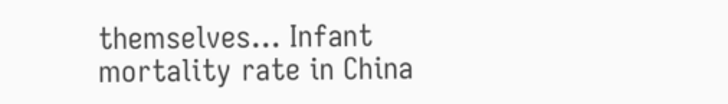themselves… Infant mortality rate in China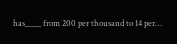has____ from 200 per thousand to 14 per…